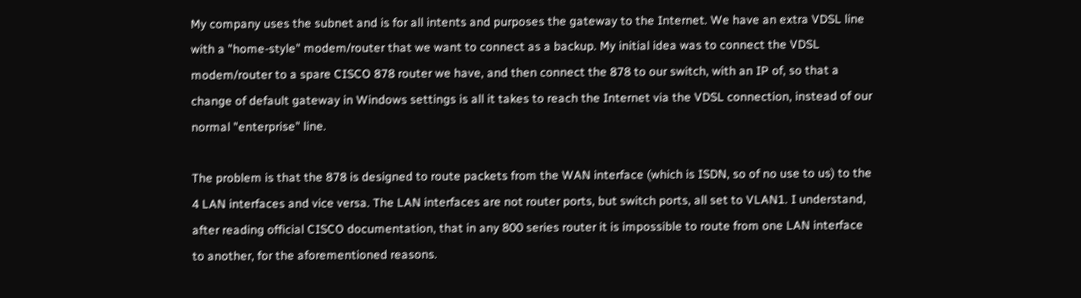My company uses the subnet and is for all intents and purposes the gateway to the Internet. We have an extra VDSL line with a "home-style" modem/router that we want to connect as a backup. My initial idea was to connect the VDSL modem/router to a spare CISCO 878 router we have, and then connect the 878 to our switch, with an IP of, so that a change of default gateway in Windows settings is all it takes to reach the Internet via the VDSL connection, instead of our normal "enterprise" line.

The problem is that the 878 is designed to route packets from the WAN interface (which is ISDN, so of no use to us) to the 4 LAN interfaces and vice versa. The LAN interfaces are not router ports, but switch ports, all set to VLAN1. I understand, after reading official CISCO documentation, that in any 800 series router it is impossible to route from one LAN interface to another, for the aforementioned reasons.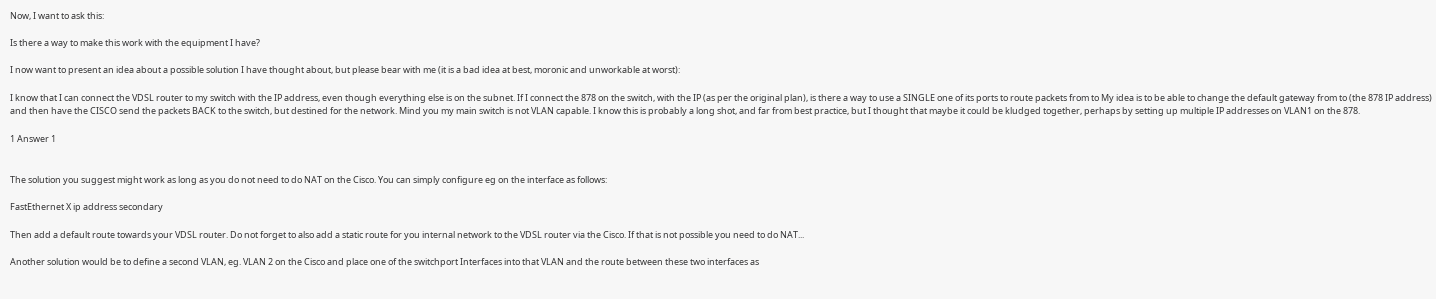Now, I want to ask this:

Is there a way to make this work with the equipment I have?

I now want to present an idea about a possible solution I have thought about, but please bear with me (it is a bad idea at best, moronic and unworkable at worst):

I know that I can connect the VDSL router to my switch with the IP address, even though everything else is on the subnet. If I connect the 878 on the switch, with the IP (as per the original plan), is there a way to use a SINGLE one of its ports to route packets from to My idea is to be able to change the default gateway from to (the 878 IP address) and then have the CISCO send the packets BACK to the switch, but destined for the network. Mind you my main switch is not VLAN capable. I know this is probably a long shot, and far from best practice, but I thought that maybe it could be kludged together, perhaps by setting up multiple IP addresses on VLAN1 on the 878.

1 Answer 1


The solution you suggest might work as long as you do not need to do NAT on the Cisco. You can simply configure eg on the interface as follows:

FastEthernet X ip address secondary

Then add a default route towards your VDSL router. Do not forget to also add a static route for you internal network to the VDSL router via the Cisco. If that is not possible you need to do NAT...

Another solution would be to define a second VLAN, eg. VLAN 2 on the Cisco and place one of the switchport Interfaces into that VLAN and the route between these two interfaces as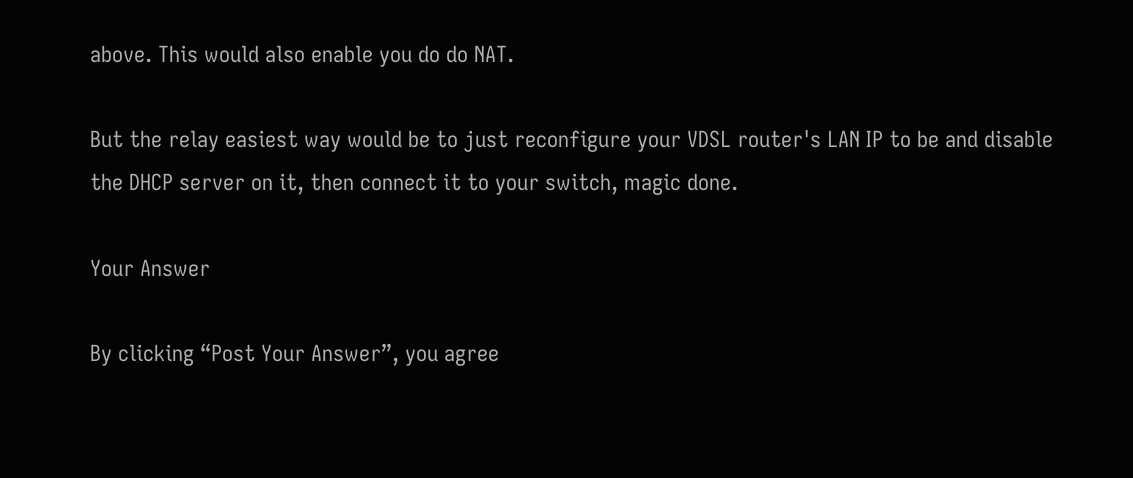above. This would also enable you do do NAT.

But the relay easiest way would be to just reconfigure your VDSL router's LAN IP to be and disable the DHCP server on it, then connect it to your switch, magic done.

Your Answer

By clicking “Post Your Answer”, you agree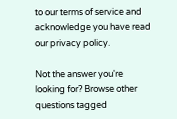to our terms of service and acknowledge you have read our privacy policy.

Not the answer you're looking for? Browse other questions tagged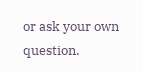or ask your own question.